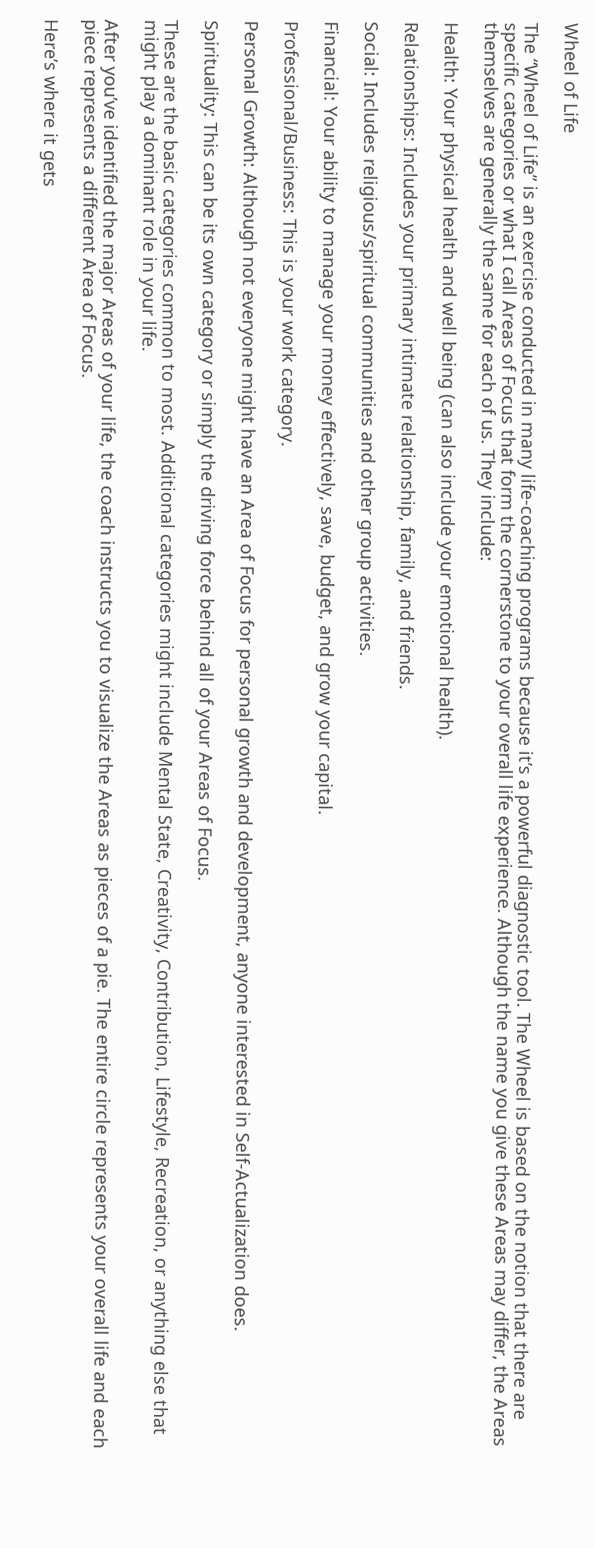Wheel of Life

The “Wheel of Life” is an exercise conducted in many life-coaching programs because it’s a powerful diagnostic tool. The Wheel is based on the notion that there are specific categories or what I call Areas of Focus that form the cornerstone to your overall life experience. Although the name you give these Areas may differ, the Areas themselves are generally the same for each of us. They include:

Health: Your physical health and well being (can also include your emotional health).

Relationships: Includes your primary intimate relationship, family, and friends.

Social: Includes religious/spiritual communities and other group activities.

Financial: Your ability to manage your money effectively, save, budget, and grow your capital.

Professional/Business: This is your work category.

Personal Growth: Although not everyone might have an Area of Focus for personal growth and development, anyone interested in Self-Actualization does.

Spirituality: This can be its own category or simply the driving force behind all of your Areas of Focus.

These are the basic categories common to most. Additional categories might include Mental State, Creativity, Contribution, Lifestyle, Recreation, or anything else that might play a dominant role in your life.

After you’ve identified the major Areas of your life, the coach instructs you to visualize the Areas as pieces of a pie. The entire circle represents your overall life and each piece represents a different Area of Focus.

Here’s where it gets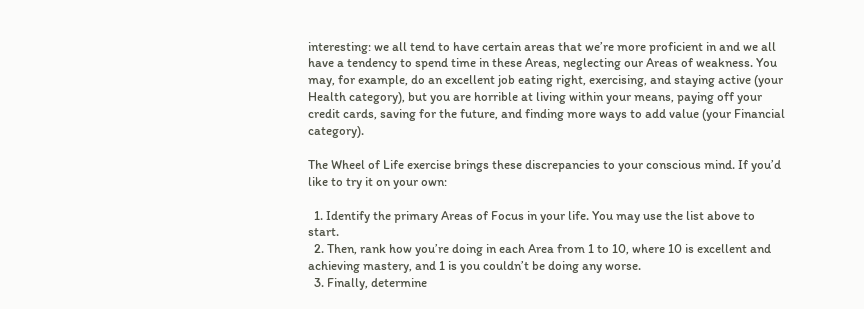interesting: we all tend to have certain areas that we’re more proficient in and we all have a tendency to spend time in these Areas, neglecting our Areas of weakness. You may, for example, do an excellent job eating right, exercising, and staying active (your Health category), but you are horrible at living within your means, paying off your credit cards, saving for the future, and finding more ways to add value (your Financial category).

The Wheel of Life exercise brings these discrepancies to your conscious mind. If you’d like to try it on your own:

  1. Identify the primary Areas of Focus in your life. You may use the list above to start.
  2. Then, rank how you’re doing in each Area from 1 to 10, where 10 is excellent and achieving mastery, and 1 is you couldn’t be doing any worse.
  3. Finally, determine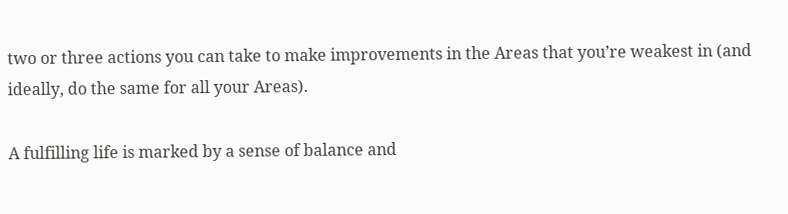two or three actions you can take to make improvements in the Areas that you’re weakest in (and ideally, do the same for all your Areas).

A fulfilling life is marked by a sense of balance and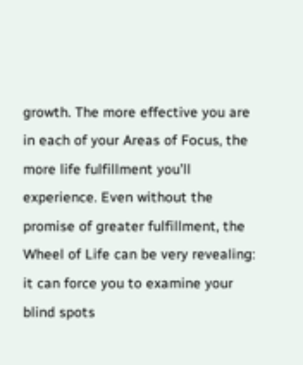growth. The more effective you are in each of your Areas of Focus, the more life fulfillment you’ll experience. Even without the promise of greater fulfillment, the Wheel of Life can be very revealing: it can force you to examine your blind spots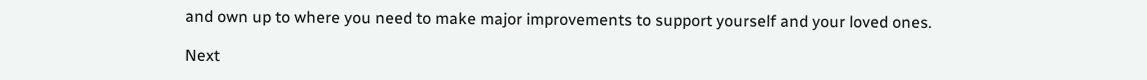and own up to where you need to make major improvements to support yourself and your loved ones.

Next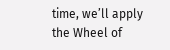time, we’ll apply the Wheel of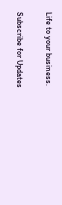Life to your business.

Subscribe for Updates